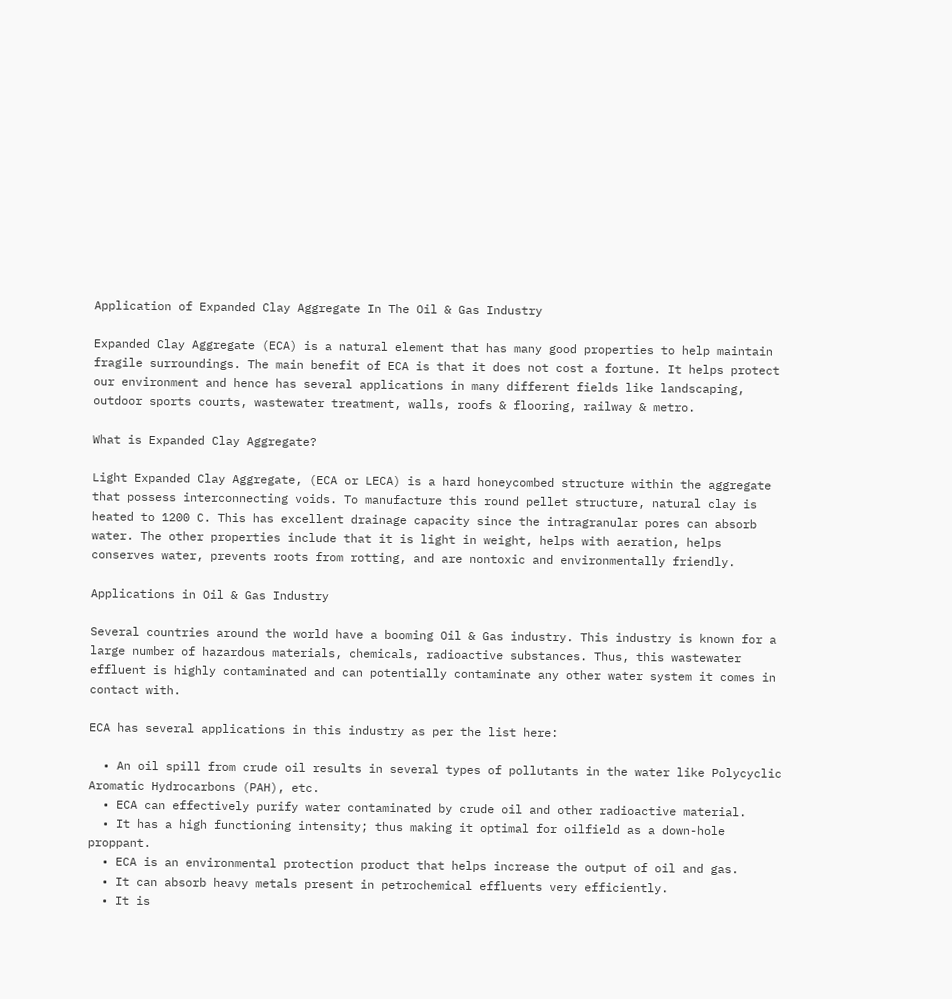Application of Expanded Clay Aggregate In The Oil & Gas Industry

Expanded Clay Aggregate (ECA) is a natural element that has many good properties to help maintain fragile surroundings. The main benefit of ECA is that it does not cost a fortune. It helps protect our environment and hence has several applications in many different fields like landscaping, outdoor sports courts, wastewater treatment, walls, roofs & flooring, railway & metro.

What is Expanded Clay Aggregate?

Light Expanded Clay Aggregate, (ECA or LECA) is a hard honeycombed structure within the aggregate that possess interconnecting voids. To manufacture this round pellet structure, natural clay is heated to 1200 C. This has excellent drainage capacity since the intragranular pores can absorb water. The other properties include that it is light in weight, helps with aeration, helps conserves water, prevents roots from rotting, and are nontoxic and environmentally friendly.

Applications in Oil & Gas Industry

Several countries around the world have a booming Oil & Gas industry. This industry is known for a large number of hazardous materials, chemicals, radioactive substances. Thus, this wastewater effluent is highly contaminated and can potentially contaminate any other water system it comes in contact with.

ECA has several applications in this industry as per the list here:

  • An oil spill from crude oil results in several types of pollutants in the water like Polycyclic Aromatic Hydrocarbons (PAH), etc.
  • ECA can effectively purify water contaminated by crude oil and other radioactive material.
  • It has a high functioning intensity; thus making it optimal for oilfield as a down-hole proppant.
  • ECA is an environmental protection product that helps increase the output of oil and gas.
  • It can absorb heavy metals present in petrochemical effluents very efficiently.
  • It is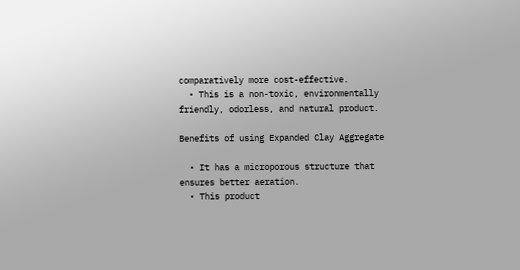comparatively more cost-effective.
  • This is a non-toxic, environmentally friendly, odorless, and natural product.

Benefits of using Expanded Clay Aggregate

  • It has a microporous structure that ensures better aeration.
  • This product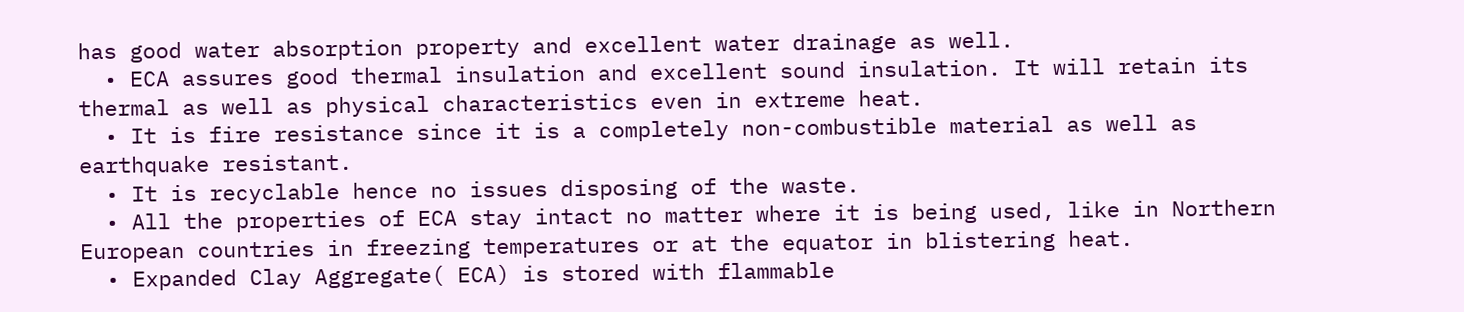has good water absorption property and excellent water drainage as well.
  • ECA assures good thermal insulation and excellent sound insulation. It will retain its thermal as well as physical characteristics even in extreme heat.
  • It is fire resistance since it is a completely non-combustible material as well as earthquake resistant.
  • It is recyclable hence no issues disposing of the waste.
  • All the properties of ECA stay intact no matter where it is being used, like in Northern European countries in freezing temperatures or at the equator in blistering heat.
  • Expanded Clay Aggregate( ECA) is stored with flammable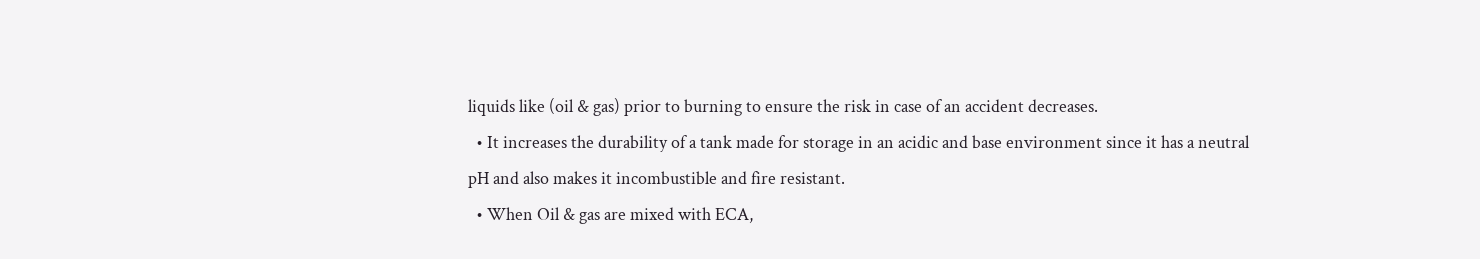liquids like (oil & gas) prior to burning to ensure the risk in case of an accident decreases.
  • It increases the durability of a tank made for storage in an acidic and base environment since it has a neutral pH and also makes it incombustible and fire resistant.
  • When Oil & gas are mixed with ECA,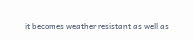it becomes weather resistant as well as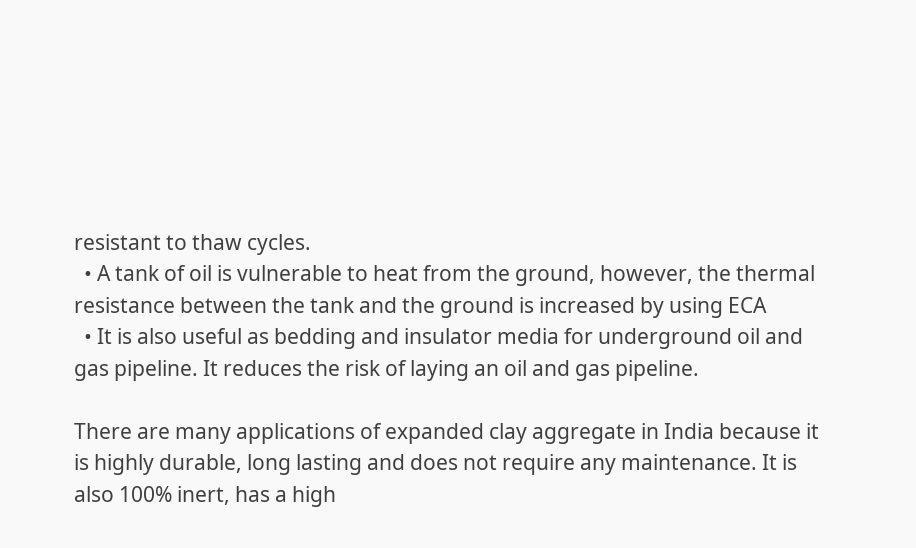resistant to thaw cycles.
  • A tank of oil is vulnerable to heat from the ground, however, the thermal resistance between the tank and the ground is increased by using ECA
  • It is also useful as bedding and insulator media for underground oil and gas pipeline. It reduces the risk of laying an oil and gas pipeline.

There are many applications of expanded clay aggregate in India because it is highly durable, long lasting and does not require any maintenance. It is also 100% inert, has a high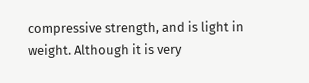compressive strength, and is light in weight. Although it is very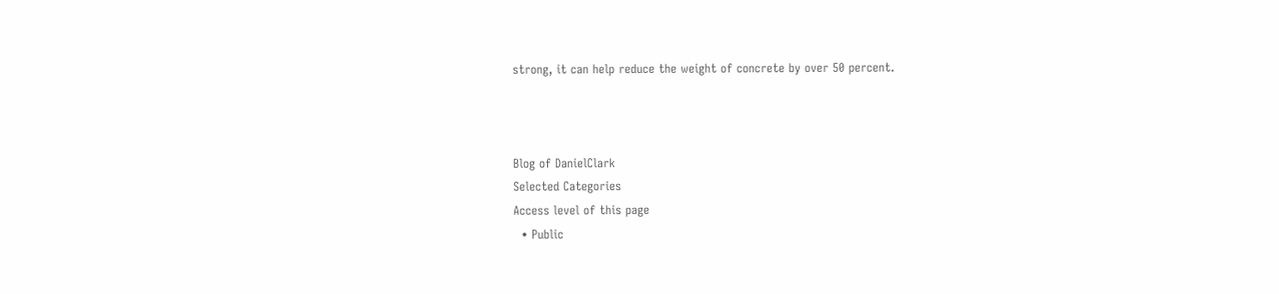strong, it can help reduce the weight of concrete by over 50 percent.



Blog of DanielClark
Selected Categories
Access level of this page
  • Public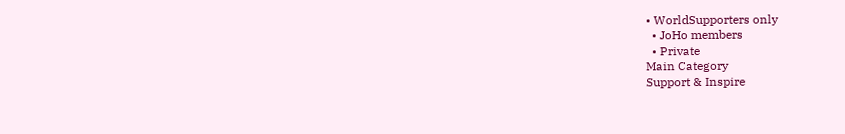• WorldSupporters only
  • JoHo members
  • Private
Main Category
Support & Inspire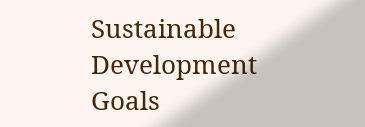Sustainable Development Goals